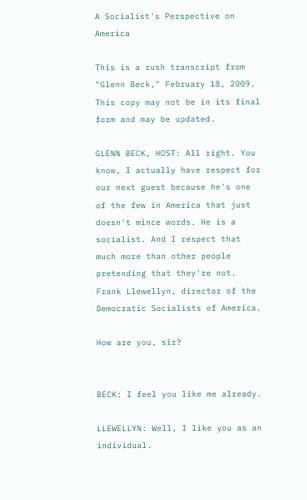A Socialist's Perspective on America

This is a rush transcript from "Glenn Beck," February 18, 2009. This copy may not be in its final form and may be updated.

GLENN BECK, HOST: All right. You know, I actually have respect for our next guest because he's one of the few in America that just doesn't mince words. He is a socialist. And I respect that much more than other people pretending that they're not. Frank Llewellyn, director of the Democratic Socialists of America.

How are you, sir?


BECK: I feel you like me already.

LLEWELLYN: Well, I like you as an individual.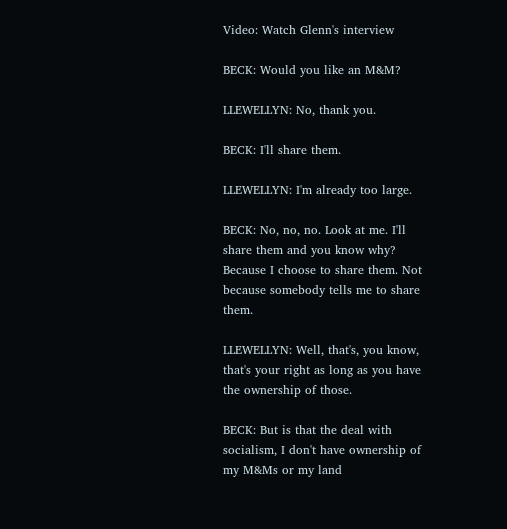Video: Watch Glenn's interview

BECK: Would you like an M&M?

LLEWELLYN: No, thank you.

BECK: I'll share them.

LLEWELLYN: I'm already too large.

BECK: No, no, no. Look at me. I'll share them and you know why? Because I choose to share them. Not because somebody tells me to share them.

LLEWELLYN: Well, that's, you know, that's your right as long as you have the ownership of those.

BECK: But is that the deal with socialism, I don't have ownership of my M&Ms or my land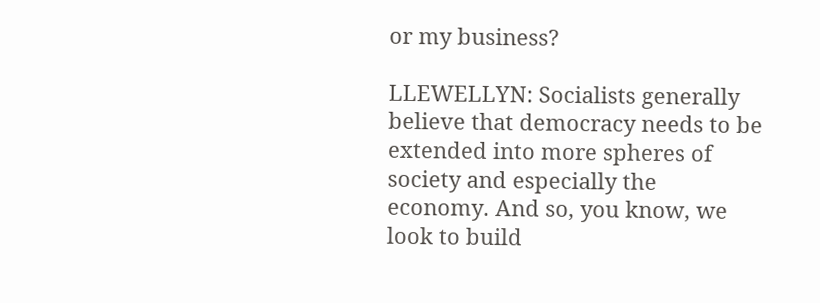or my business?

LLEWELLYN: Socialists generally believe that democracy needs to be extended into more spheres of society and especially the economy. And so, you know, we look to build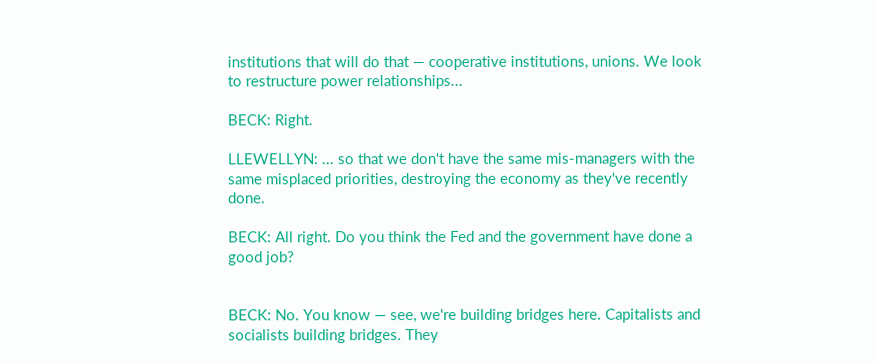institutions that will do that — cooperative institutions, unions. We look to restructure power relationships...

BECK: Right.

LLEWELLYN: ... so that we don't have the same mis-managers with the same misplaced priorities, destroying the economy as they've recently done.

BECK: All right. Do you think the Fed and the government have done a good job?


BECK: No. You know — see, we're building bridges here. Capitalists and socialists building bridges. They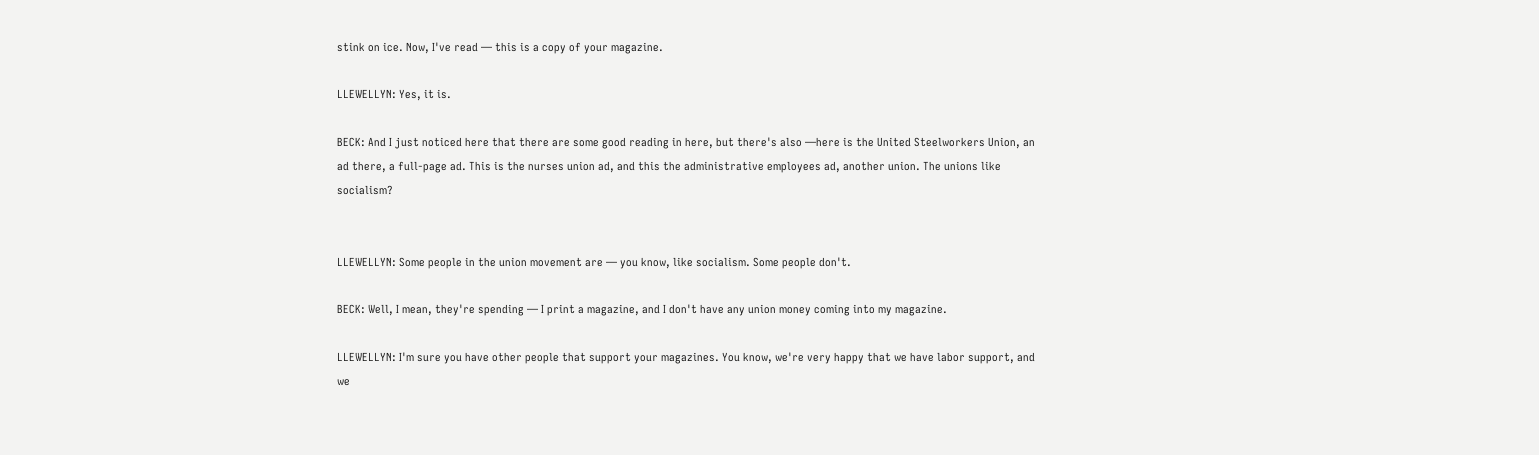stink on ice. Now, I've read — this is a copy of your magazine.

LLEWELLYN: Yes, it is.

BECK: And I just noticed here that there are some good reading in here, but there's also —here is the United Steelworkers Union, an ad there, a full-page ad. This is the nurses union ad, and this the administrative employees ad, another union. The unions like socialism?


LLEWELLYN: Some people in the union movement are — you know, like socialism. Some people don't.

BECK: Well, I mean, they're spending — I print a magazine, and I don't have any union money coming into my magazine.

LLEWELLYN: I'm sure you have other people that support your magazines. You know, we're very happy that we have labor support, and we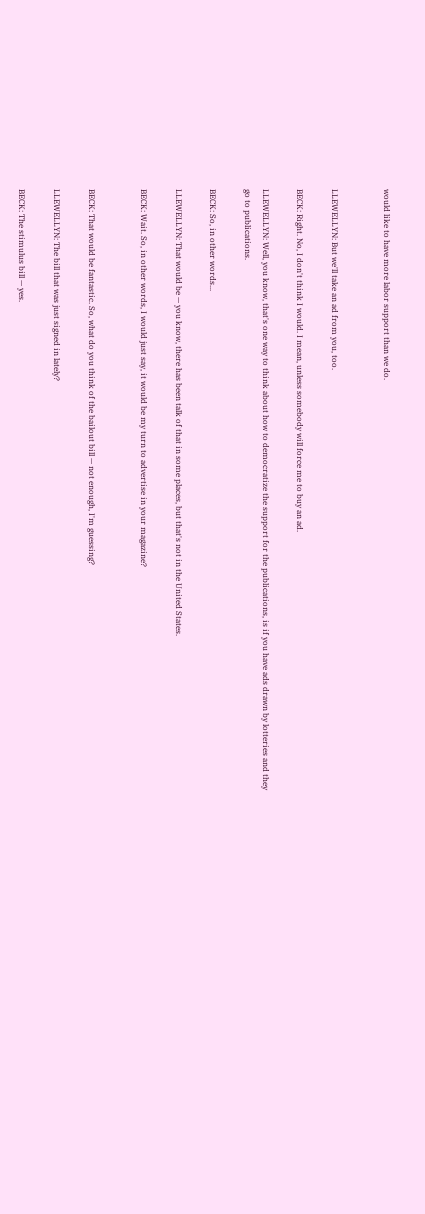would like to have more labor support than we do.


LLEWELLYN: But we'll take an ad from you, too.

BECK: Right. No, I don't think I would. I mean, unless somebody will force me to buy an ad.

LLEWELLYN: Well, you know, that's one way to think about how to democratize the support for the publications, is if you have ads drawn by lotteries and they go to publications.

BECK: So, in other words...

LLEWELLYN: That would be — you know, there has been talk of that in some places, but that's not in the United States.

BECK: Wait. So, in other words, I would just say, it would be my turn to advertise in your magazine?


BECK: That would be fantastic. So, what do you think of the bailout bill — not enough, I'm guessing?

LLEWELLYN: The bill that was just signed in lately?

BECK: The stimulus bill — yes.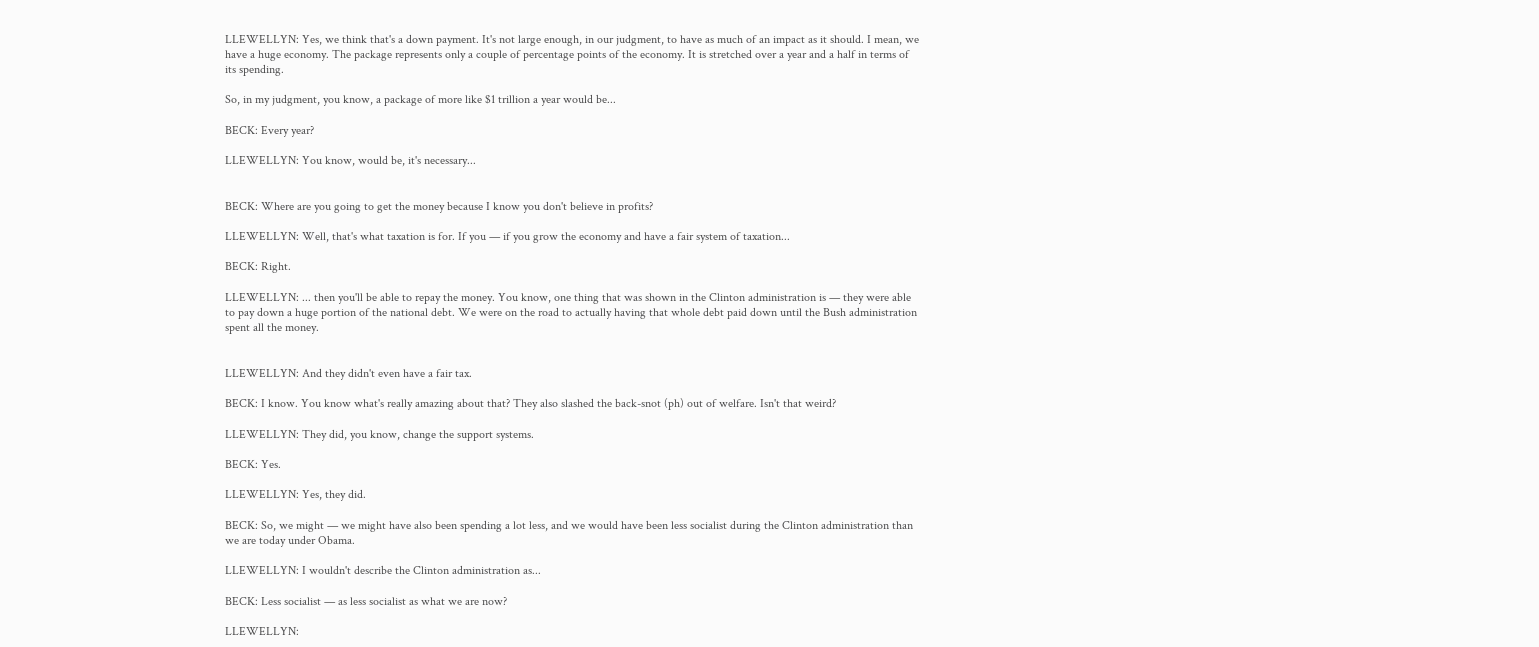LLEWELLYN: Yes, we think that's a down payment. It's not large enough, in our judgment, to have as much of an impact as it should. I mean, we have a huge economy. The package represents only a couple of percentage points of the economy. It is stretched over a year and a half in terms of its spending.

So, in my judgment, you know, a package of more like $1 trillion a year would be...

BECK: Every year?

LLEWELLYN: You know, would be, it's necessary...


BECK: Where are you going to get the money because I know you don't believe in profits?

LLEWELLYN: Well, that's what taxation is for. If you — if you grow the economy and have a fair system of taxation...

BECK: Right.

LLEWELLYN: ... then you'll be able to repay the money. You know, one thing that was shown in the Clinton administration is — they were able to pay down a huge portion of the national debt. We were on the road to actually having that whole debt paid down until the Bush administration spent all the money.


LLEWELLYN: And they didn't even have a fair tax.

BECK: I know. You know what's really amazing about that? They also slashed the back-snot (ph) out of welfare. Isn't that weird?

LLEWELLYN: They did, you know, change the support systems.

BECK: Yes.

LLEWELLYN: Yes, they did.

BECK: So, we might — we might have also been spending a lot less, and we would have been less socialist during the Clinton administration than we are today under Obama.

LLEWELLYN: I wouldn't describe the Clinton administration as...

BECK: Less socialist — as less socialist as what we are now?

LLEWELLYN: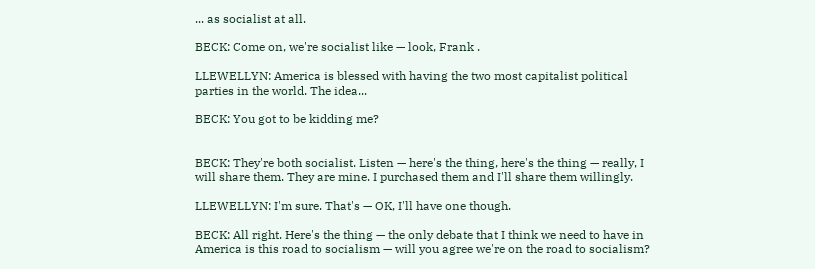... as socialist at all.

BECK: Come on, we're socialist like — look, Frank .

LLEWELLYN: America is blessed with having the two most capitalist political parties in the world. The idea...

BECK: You got to be kidding me?


BECK: They're both socialist. Listen — here's the thing, here's the thing — really, I will share them. They are mine. I purchased them and I'll share them willingly.

LLEWELLYN: I'm sure. That's — OK, I'll have one though.

BECK: All right. Here's the thing — the only debate that I think we need to have in America is this road to socialism — will you agree we're on the road to socialism?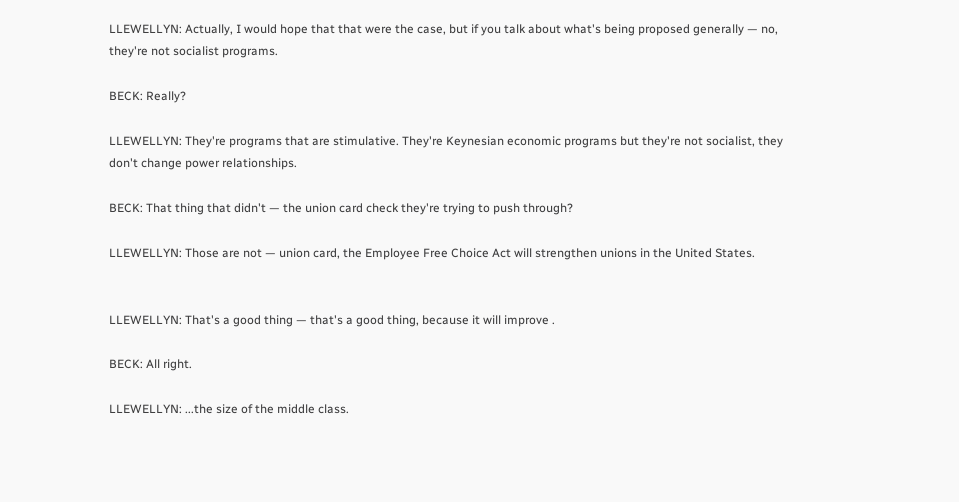LLEWELLYN: Actually, I would hope that that were the case, but if you talk about what's being proposed generally — no, they're not socialist programs.

BECK: Really?

LLEWELLYN: They're programs that are stimulative. They're Keynesian economic programs but they're not socialist, they don't change power relationships.

BECK: That thing that didn't — the union card check they're trying to push through?

LLEWELLYN: Those are not — union card, the Employee Free Choice Act will strengthen unions in the United States.


LLEWELLYN: That's a good thing — that's a good thing, because it will improve .

BECK: All right.

LLEWELLYN: ...the size of the middle class.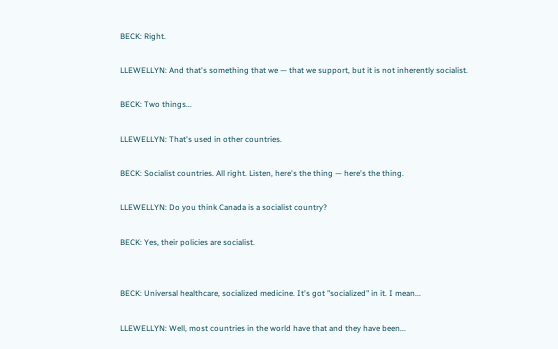BECK: Right.

LLEWELLYN: And that's something that we — that we support, but it is not inherently socialist.

BECK: Two things...

LLEWELLYN: That's used in other countries.

BECK: Socialist countries. All right. Listen, here's the thing — here's the thing.

LLEWELLYN: Do you think Canada is a socialist country?

BECK: Yes, their policies are socialist.


BECK: Universal healthcare, socialized medicine. It's got "socialized" in it. I mean...

LLEWELLYN: Well, most countries in the world have that and they have been...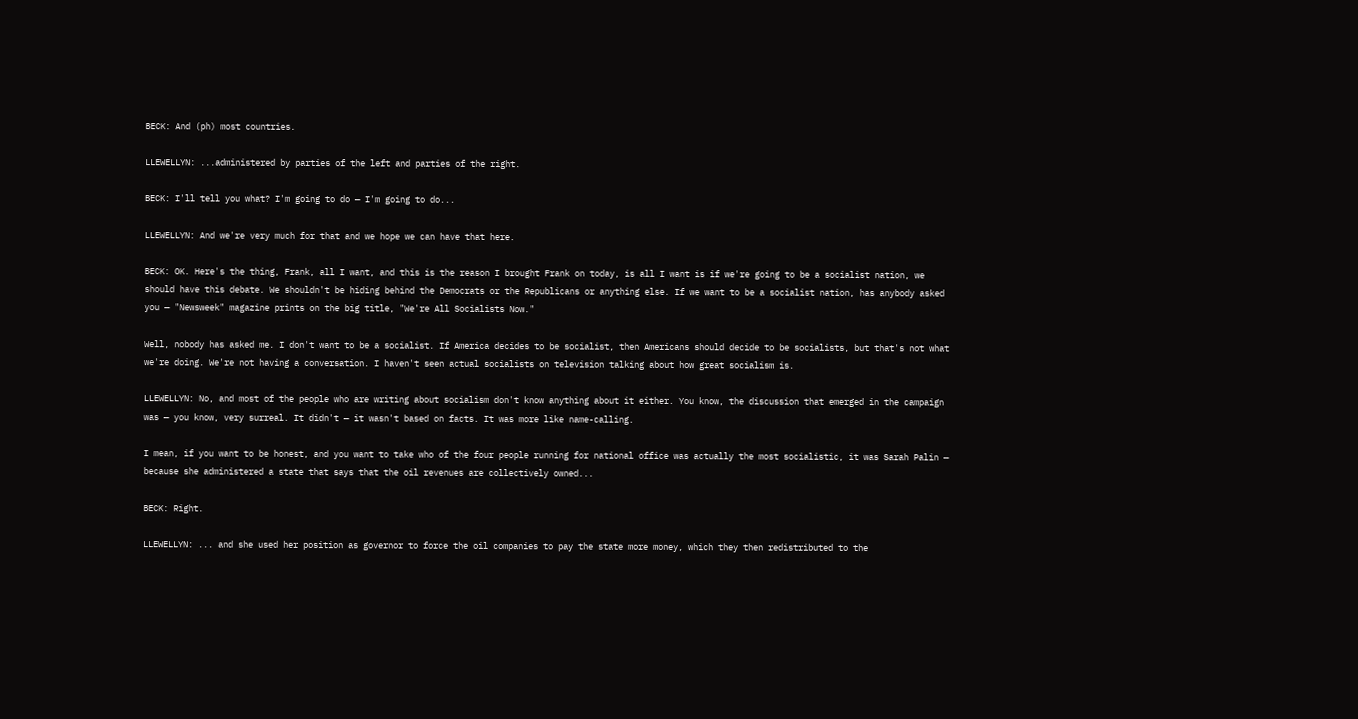BECK: And (ph) most countries.

LLEWELLYN: ...administered by parties of the left and parties of the right.

BECK: I'll tell you what? I'm going to do — I'm going to do...

LLEWELLYN: And we're very much for that and we hope we can have that here.

BECK: OK. Here's the thing, Frank, all I want, and this is the reason I brought Frank on today, is all I want is if we're going to be a socialist nation, we should have this debate. We shouldn't be hiding behind the Democrats or the Republicans or anything else. If we want to be a socialist nation, has anybody asked you — "Newsweek" magazine prints on the big title, "We're All Socialists Now."

Well, nobody has asked me. I don't want to be a socialist. If America decides to be socialist, then Americans should decide to be socialists, but that's not what we're doing. We're not having a conversation. I haven't seen actual socialists on television talking about how great socialism is.

LLEWELLYN: No, and most of the people who are writing about socialism don't know anything about it either. You know, the discussion that emerged in the campaign was — you know, very surreal. It didn't — it wasn't based on facts. It was more like name-calling.

I mean, if you want to be honest, and you want to take who of the four people running for national office was actually the most socialistic, it was Sarah Palin — because she administered a state that says that the oil revenues are collectively owned...

BECK: Right.

LLEWELLYN: ... and she used her position as governor to force the oil companies to pay the state more money, which they then redistributed to the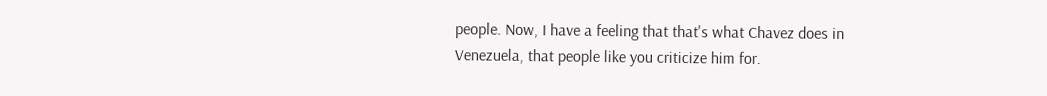people. Now, I have a feeling that that's what Chavez does in Venezuela, that people like you criticize him for.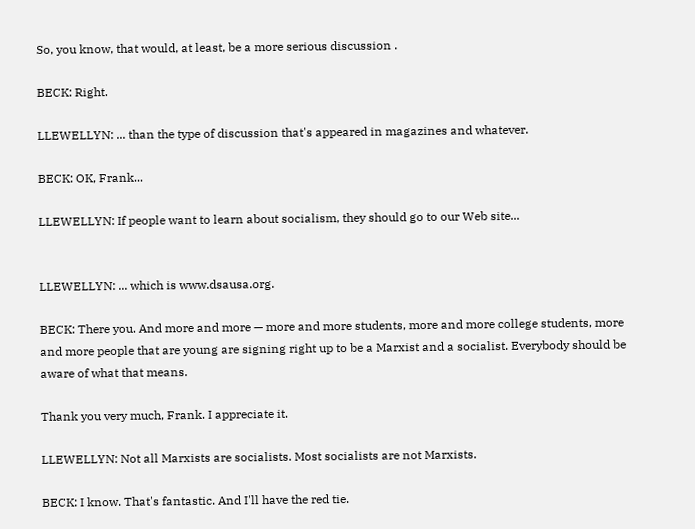So, you know, that would, at least, be a more serious discussion .

BECK: Right.

LLEWELLYN: ... than the type of discussion that's appeared in magazines and whatever.

BECK: OK, Frank...

LLEWELLYN: If people want to learn about socialism, they should go to our Web site...


LLEWELLYN: ... which is www.dsausa.org.

BECK: There you. And more and more — more and more students, more and more college students, more and more people that are young are signing right up to be a Marxist and a socialist. Everybody should be aware of what that means.

Thank you very much, Frank. I appreciate it.

LLEWELLYN: Not all Marxists are socialists. Most socialists are not Marxists.

BECK: I know. That's fantastic. And I'll have the red tie.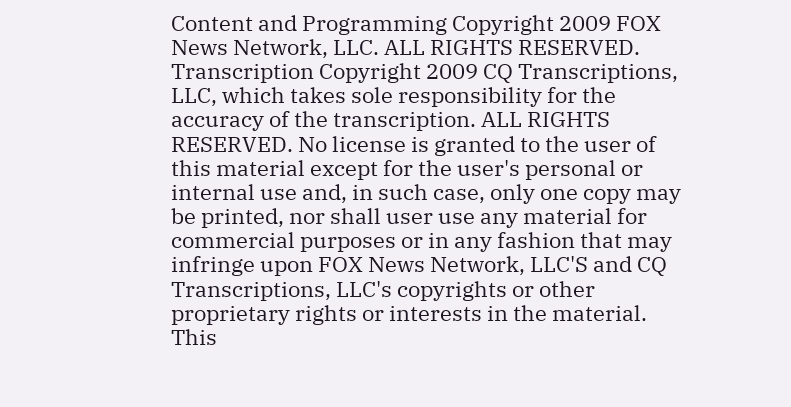Content and Programming Copyright 2009 FOX News Network, LLC. ALL RIGHTS RESERVED. Transcription Copyright 2009 CQ Transcriptions, LLC, which takes sole responsibility for the accuracy of the transcription. ALL RIGHTS RESERVED. No license is granted to the user of this material except for the user's personal or internal use and, in such case, only one copy may be printed, nor shall user use any material for commercial purposes or in any fashion that may infringe upon FOX News Network, LLC'S and CQ Transcriptions, LLC's copyrights or other proprietary rights or interests in the material. This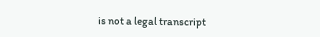is not a legal transcript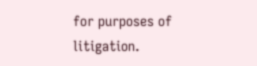for purposes of litigation.